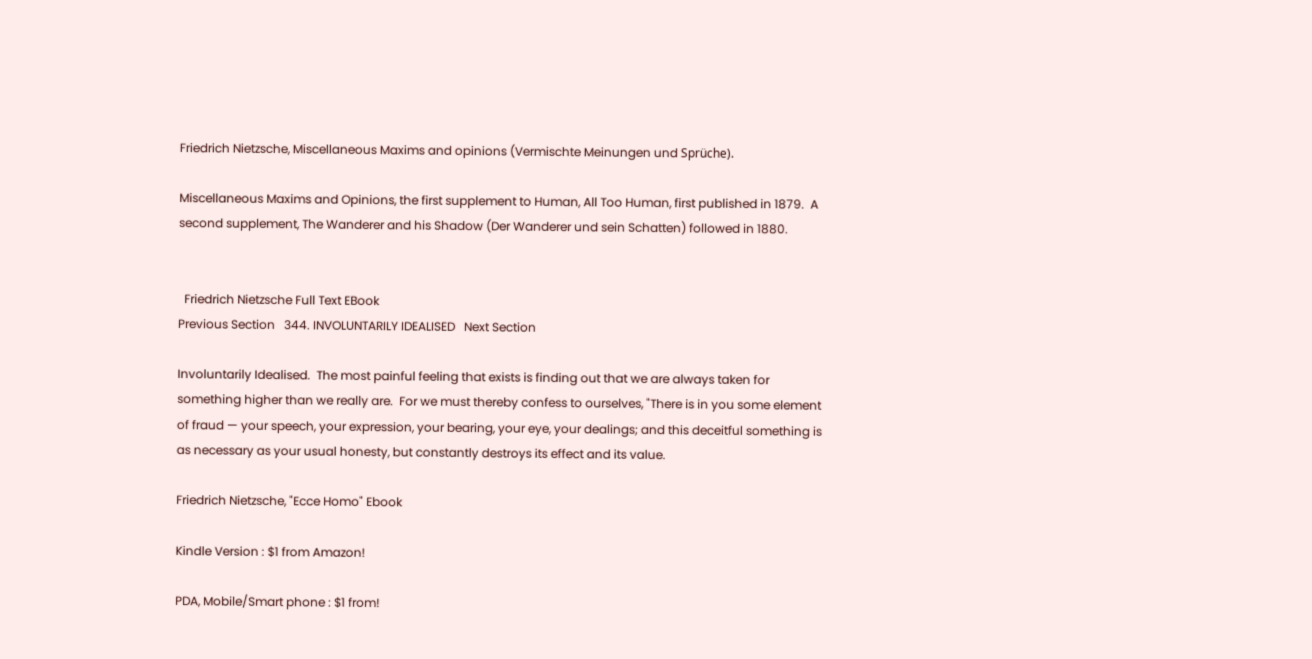Friedrich Nietzsche, Miscellaneous Maxims and opinions (Vermischte Meinungen und Sprüche).

Miscellaneous Maxims and Opinions, the first supplement to Human, All Too Human, first published in 1879.  A second supplement, The Wanderer and his Shadow (Der Wanderer und sein Schatten) followed in 1880.


  Friedrich Nietzsche Full Text EBook
Previous Section   344. INVOLUNTARILY IDEALISED   Next Section

Involuntarily Idealised.  The most painful feeling that exists is finding out that we are always taken for something higher than we really are.  For we must thereby confess to ourselves, "There is in you some element of fraud — your speech, your expression, your bearing, your eye, your dealings; and this deceitful something is as necessary as your usual honesty, but constantly destroys its effect and its value.

Friedrich Nietzsche, "Ecce Homo" Ebook

Kindle Version : $1 from Amazon!

PDA, Mobile/Smart phone : $1 from!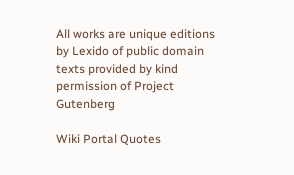All works are unique editions by Lexido of public domain texts provided by kind permission of Project Gutenberg

Wiki Portal Quotes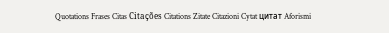Quotations Frases Citas Citações Citations Zitate Citazioni Cytat цитат Aforismi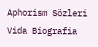Aphorism Sözleri Vida Biografia